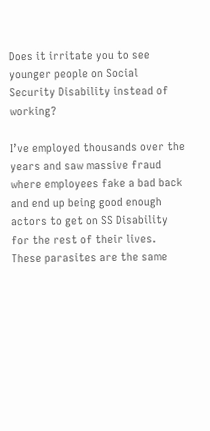Does it irritate you to see younger people on Social Security Disability instead of working?

I’ve employed thousands over the years and saw massive fraud where employees fake a bad back and end up being good enough actors to get on SS Disability for the rest of their lives. These parasites are the same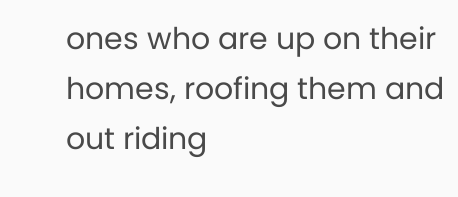ones who are up on their homes, roofing them and out riding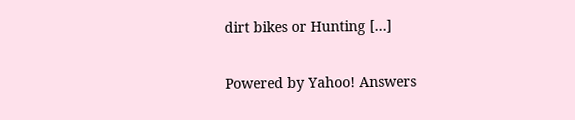dirt bikes or Hunting […]

Powered by Yahoo! Answers